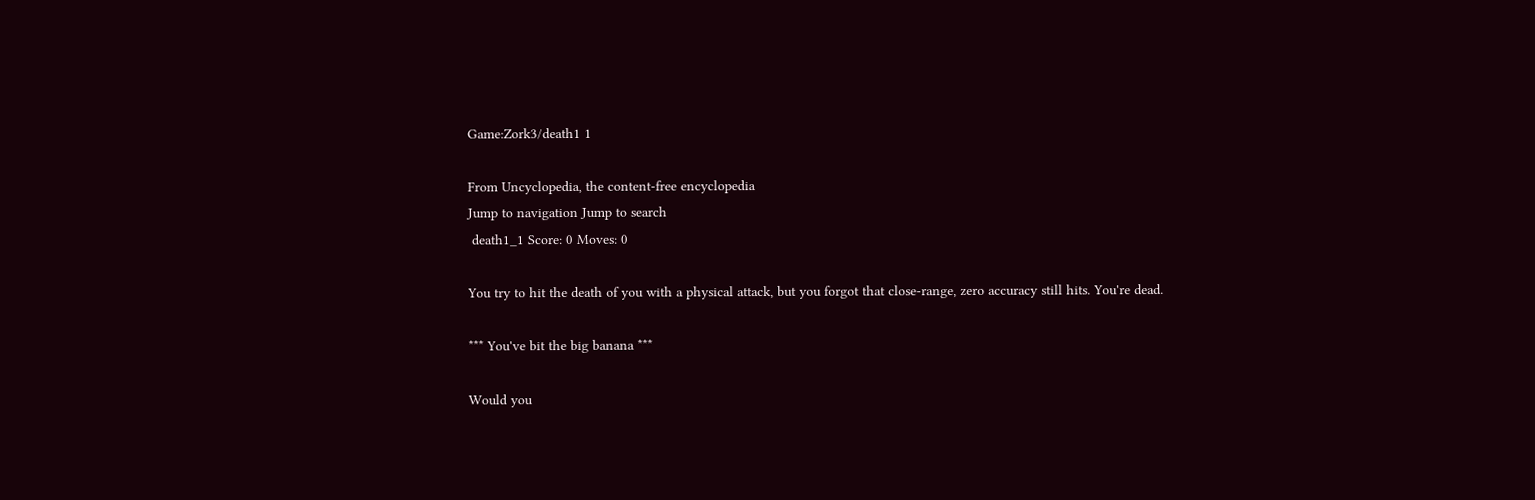Game:Zork3/death1 1

From Uncyclopedia, the content-free encyclopedia
Jump to navigation Jump to search
 death1_1 Score: 0 Moves: 0

You try to hit the death of you with a physical attack, but you forgot that close-range, zero accuracy still hits. You're dead.

*** You've bit the big banana ***

Would you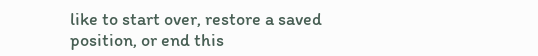like to start over, restore a saved position, or end this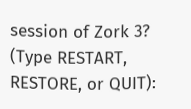session of Zork 3? (Type RESTART, RESTORE, or QUIT):